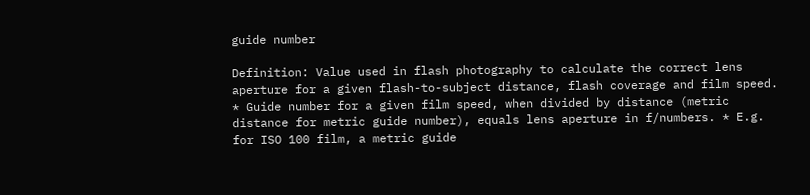guide number

Definition: Value used in flash photography to calculate the correct lens aperture for a given flash-to-subject distance, flash coverage and film speed. * Guide number for a given film speed, when divided by distance (metric distance for metric guide number), equals lens aperture in f/numbers. * E.g. for ISO 100 film, a metric guide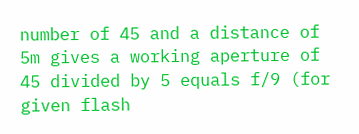number of 45 and a distance of 5m gives a working aperture of 45 divided by 5 equals f/9 (for given flash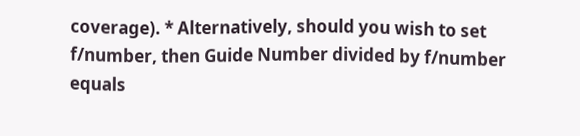coverage). * Alternatively, should you wish to set f/number, then Guide Number divided by f/number equals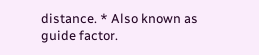distance. * Also known as guide factor.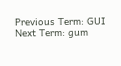Previous Term: GUI  Next Term: gum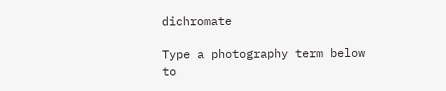dichromate

Type a photography term below to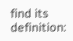find its definition: